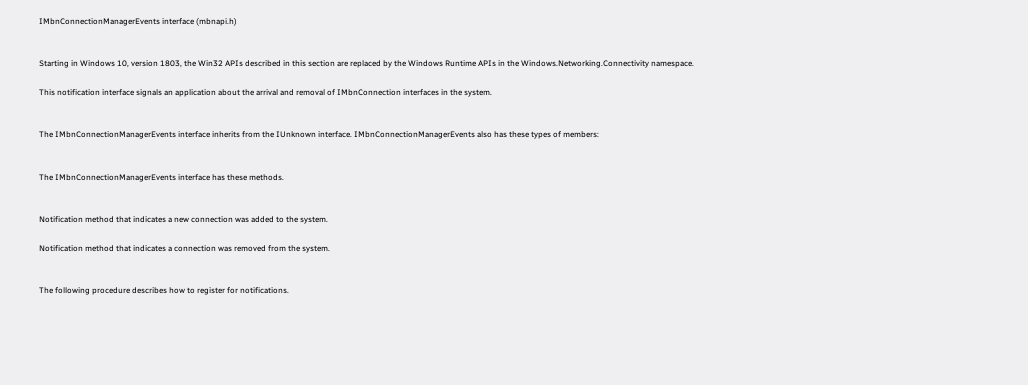IMbnConnectionManagerEvents interface (mbnapi.h)


Starting in Windows 10, version 1803, the Win32 APIs described in this section are replaced by the Windows Runtime APIs in the Windows.Networking.Connectivity namespace.

This notification interface signals an application about the arrival and removal of IMbnConnection interfaces in the system.


The IMbnConnectionManagerEvents interface inherits from the IUnknown interface. IMbnConnectionManagerEvents also has these types of members:


The IMbnConnectionManagerEvents interface has these methods.


Notification method that indicates a new connection was added to the system.

Notification method that indicates a connection was removed from the system.


The following procedure describes how to register for notifications.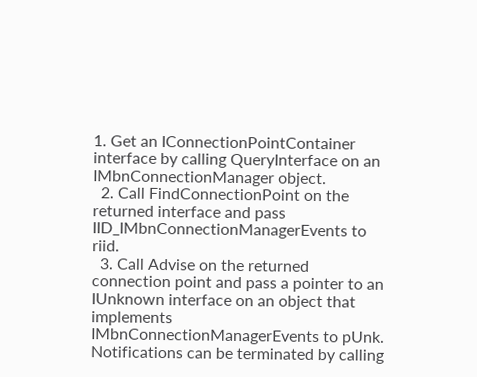1. Get an IConnectionPointContainer interface by calling QueryInterface on an IMbnConnectionManager object.
  2. Call FindConnectionPoint on the returned interface and pass IID_IMbnConnectionManagerEvents to riid.
  3. Call Advise on the returned connection point and pass a pointer to an IUnknown interface on an object that implements IMbnConnectionManagerEvents to pUnk.
Notifications can be terminated by calling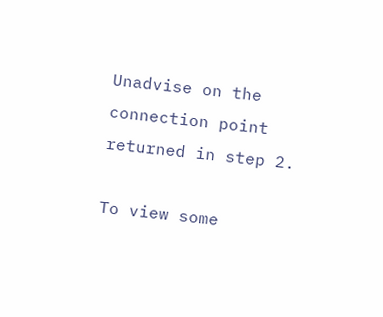Unadvise on the connection point returned in step 2.

To view some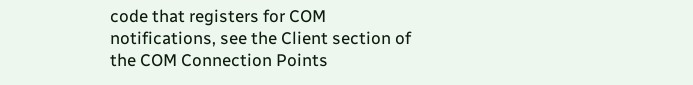code that registers for COM notifications, see the Client section of the COM Connection Points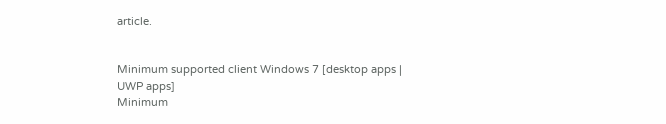article.


Minimum supported client Windows 7 [desktop apps | UWP apps]
Minimum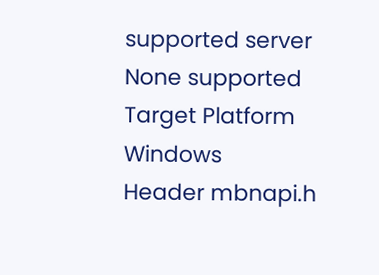supported server None supported
Target Platform Windows
Header mbnapi.h